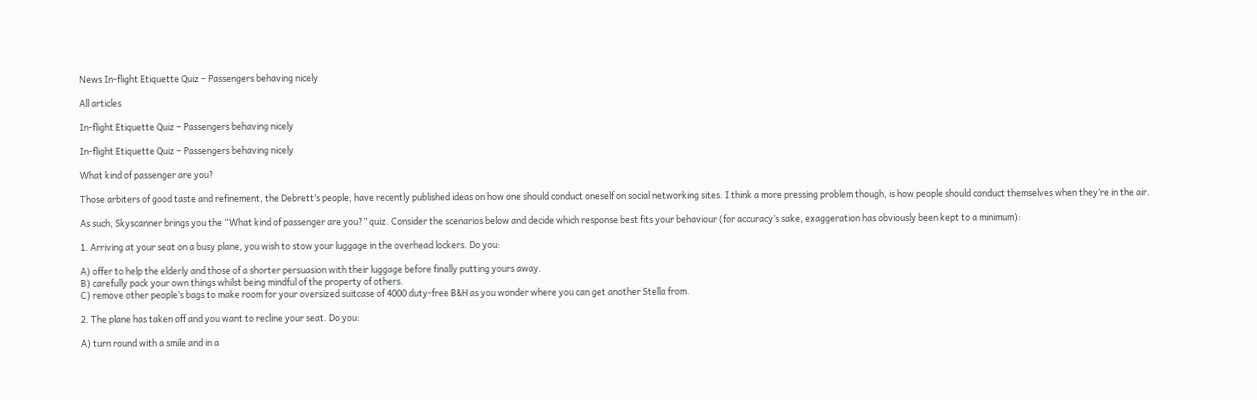News In-flight Etiquette Quiz – Passengers behaving nicely

All articles

In-flight Etiquette Quiz – Passengers behaving nicely

In-flight Etiquette Quiz – Passengers behaving nicely

What kind of passenger are you?

Those arbiters of good taste and refinement, the Debrett’s people, have recently published ideas on how one should conduct oneself on social networking sites. I think a more pressing problem though, is how people should conduct themselves when they’re in the air.

As such, Skyscanner brings you the “What kind of passenger are you?” quiz. Consider the scenarios below and decide which response best fits your behaviour (for accuracy’s sake, exaggeration has obviously been kept to a minimum):

1. Arriving at your seat on a busy plane, you wish to stow your luggage in the overhead lockers. Do you:

A) offer to help the elderly and those of a shorter persuasion with their luggage before finally putting yours away.
B) carefully pack your own things whilst being mindful of the property of others.
C) remove other people’s bags to make room for your oversized suitcase of 4000 duty-free B&H as you wonder where you can get another Stella from.

2. The plane has taken off and you want to recline your seat. Do you:

A) turn round with a smile and in a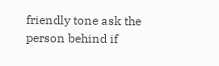friendly tone ask the person behind if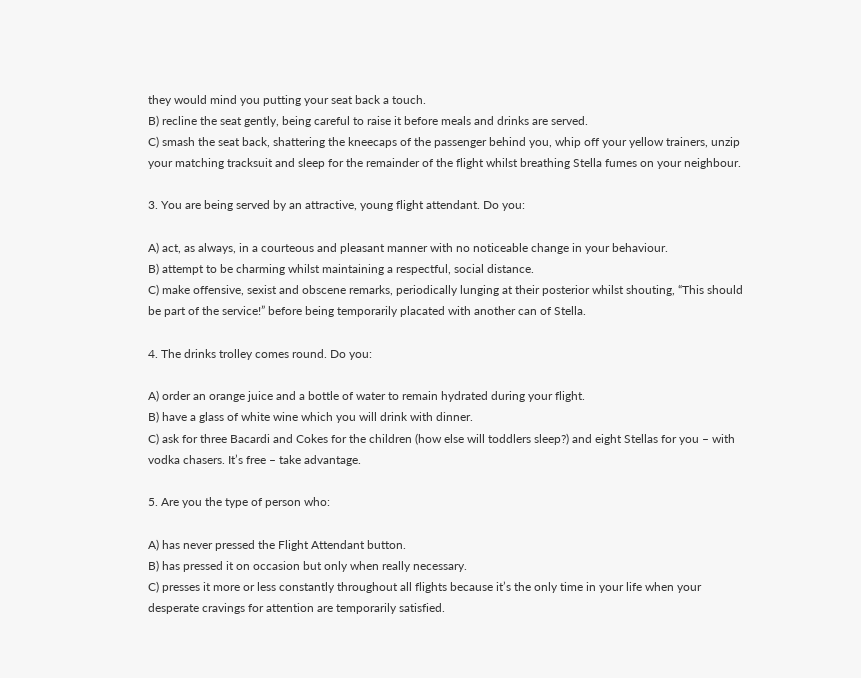they would mind you putting your seat back a touch.
B) recline the seat gently, being careful to raise it before meals and drinks are served.
C) smash the seat back, shattering the kneecaps of the passenger behind you, whip off your yellow trainers, unzip your matching tracksuit and sleep for the remainder of the flight whilst breathing Stella fumes on your neighbour.

3. You are being served by an attractive, young flight attendant. Do you:

A) act, as always, in a courteous and pleasant manner with no noticeable change in your behaviour.
B) attempt to be charming whilst maintaining a respectful, social distance.
C) make offensive, sexist and obscene remarks, periodically lunging at their posterior whilst shouting, “This should be part of the service!” before being temporarily placated with another can of Stella.

4. The drinks trolley comes round. Do you:

A) order an orange juice and a bottle of water to remain hydrated during your flight.
B) have a glass of white wine which you will drink with dinner.
C) ask for three Bacardi and Cokes for the children (how else will toddlers sleep?) and eight Stellas for you – with vodka chasers. It’s free – take advantage.

5. Are you the type of person who:

A) has never pressed the Flight Attendant button.
B) has pressed it on occasion but only when really necessary.
C) presses it more or less constantly throughout all flights because it’s the only time in your life when your desperate cravings for attention are temporarily satisfied.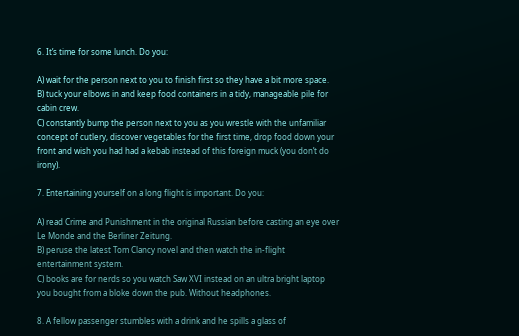6. It’s time for some lunch. Do you:

A) wait for the person next to you to finish first so they have a bit more space.
B) tuck your elbows in and keep food containers in a tidy, manageable pile for cabin crew.
C) constantly bump the person next to you as you wrestle with the unfamiliar concept of cutlery, discover vegetables for the first time, drop food down your front and wish you had had a kebab instead of this foreign muck (you don’t do irony).

7. Entertaining yourself on a long flight is important. Do you:

A) read Crime and Punishment in the original Russian before casting an eye over Le Monde and the Berliner Zeitung.
B) peruse the latest Tom Clancy novel and then watch the in-flight entertainment system.
C) books are for nerds so you watch Saw XVI instead on an ultra bright laptop you bought from a bloke down the pub. Without headphones.

8. A fellow passenger stumbles with a drink and he spills a glass of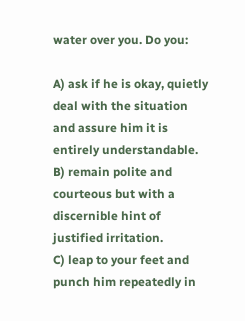water over you. Do you:

A) ask if he is okay, quietly deal with the situation and assure him it is entirely understandable.
B) remain polite and courteous but with a discernible hint of justified irritation.
C) leap to your feet and punch him repeatedly in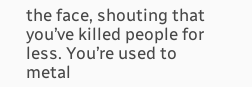the face, shouting that you’ve killed people for less. You’re used to metal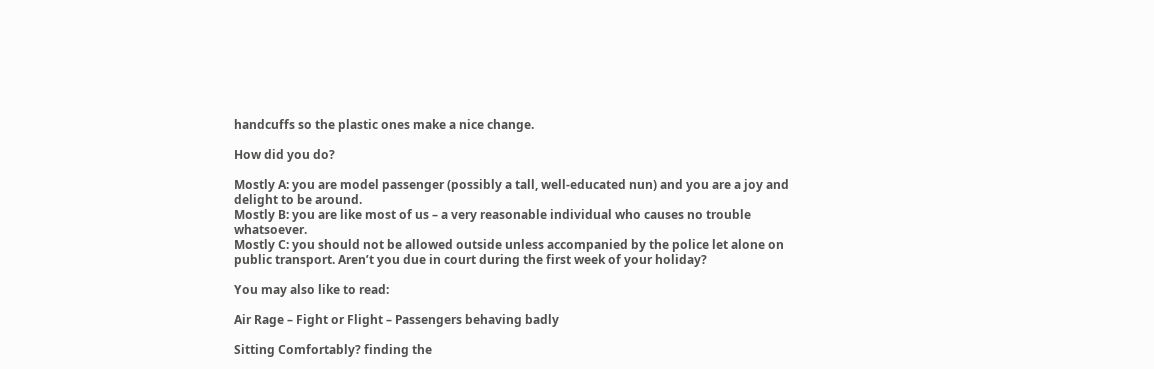handcuffs so the plastic ones make a nice change.

How did you do?

Mostly A: you are model passenger (possibly a tall, well-educated nun) and you are a joy and delight to be around.
Mostly B: you are like most of us – a very reasonable individual who causes no trouble whatsoever.
Mostly C: you should not be allowed outside unless accompanied by the police let alone on public transport. Aren’t you due in court during the first week of your holiday?

You may also like to read:

Air Rage – Fight or Flight – Passengers behaving badly

Sitting Comfortably? finding the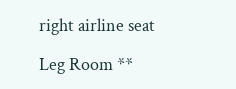right airline seat

Leg Room **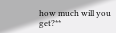how much will you get?**